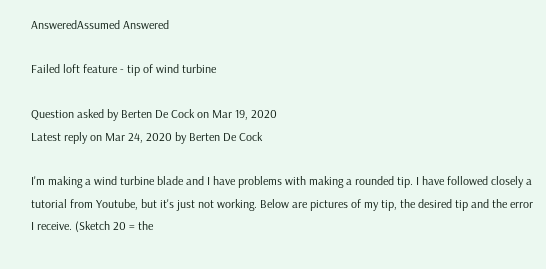AnsweredAssumed Answered

Failed loft feature - tip of wind turbine

Question asked by Berten De Cock on Mar 19, 2020
Latest reply on Mar 24, 2020 by Berten De Cock

I'm making a wind turbine blade and I have problems with making a rounded tip. I have followed closely a tutorial from Youtube, but it's just not working. Below are pictures of my tip, the desired tip and the error I receive. (Sketch 20 = the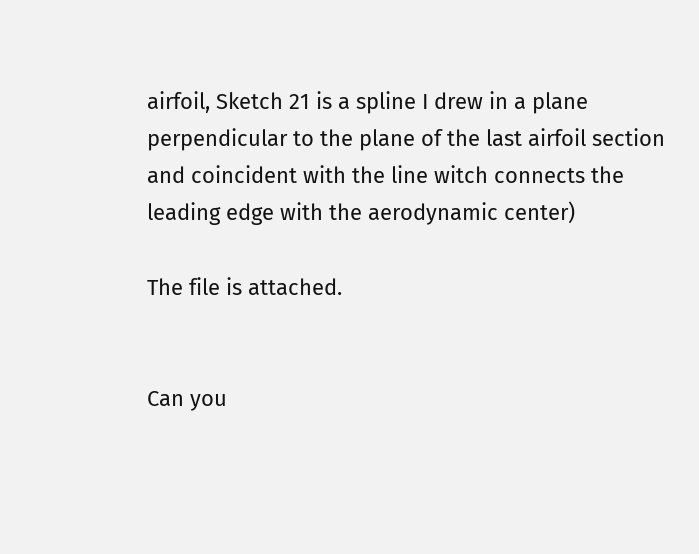airfoil, Sketch 21 is a spline I drew in a plane perpendicular to the plane of the last airfoil section and coincident with the line witch connects the leading edge with the aerodynamic center)

The file is attached.


Can you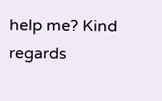help me? Kind regards